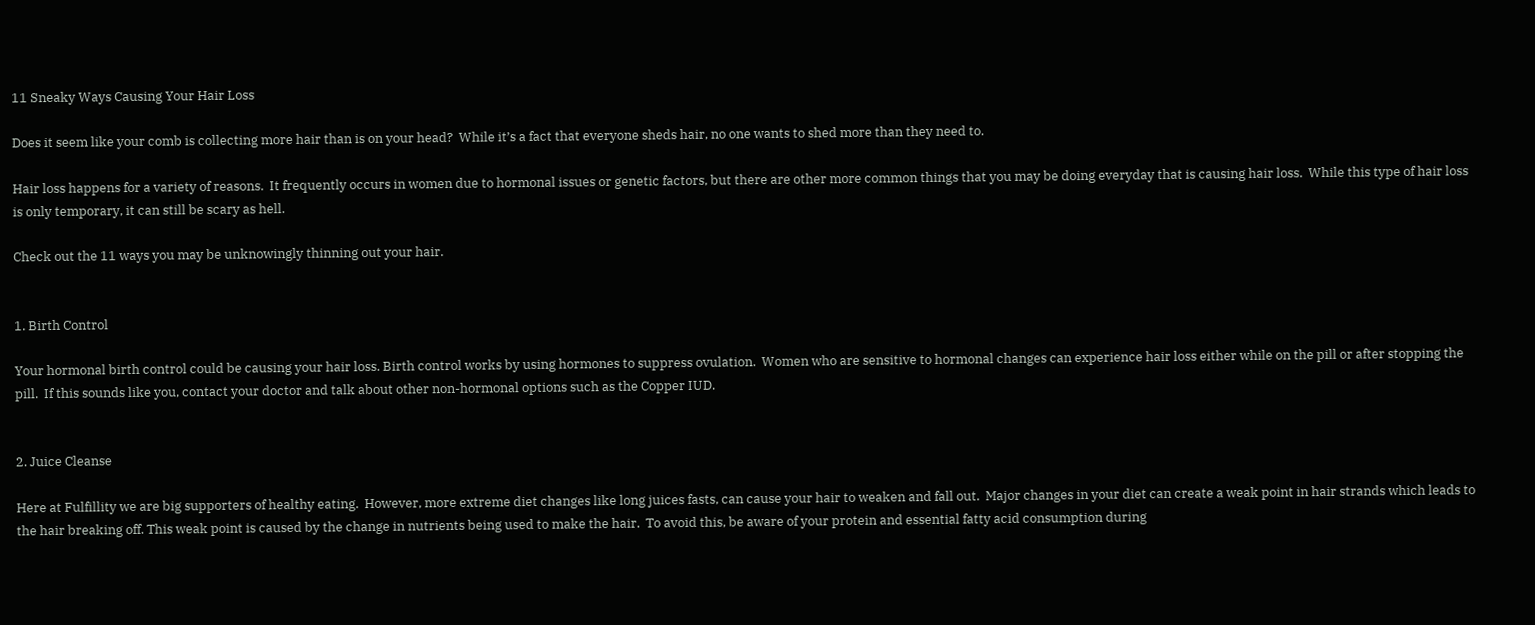11 Sneaky Ways Causing Your Hair Loss

Does it seem like your comb is collecting more hair than is on your head?  While it’s a fact that everyone sheds hair, no one wants to shed more than they need to.

Hair loss happens for a variety of reasons.  It frequently occurs in women due to hormonal issues or genetic factors, but there are other more common things that you may be doing everyday that is causing hair loss.  While this type of hair loss is only temporary, it can still be scary as hell.

Check out the 11 ways you may be unknowingly thinning out your hair.


1. Birth Control

Your hormonal birth control could be causing your hair loss. Birth control works by using hormones to suppress ovulation.  Women who are sensitive to hormonal changes can experience hair loss either while on the pill or after stopping the pill.  If this sounds like you, contact your doctor and talk about other non-hormonal options such as the Copper IUD.


2. Juice Cleanse

Here at Fulfillity we are big supporters of healthy eating.  However, more extreme diet changes like long juices fasts, can cause your hair to weaken and fall out.  Major changes in your diet can create a weak point in hair strands which leads to the hair breaking off. This weak point is caused by the change in nutrients being used to make the hair.  To avoid this, be aware of your protein and essential fatty acid consumption during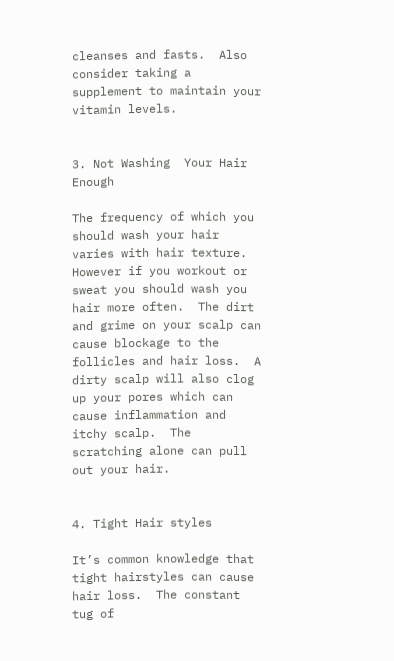cleanses and fasts.  Also consider taking a supplement to maintain your vitamin levels.


3. Not Washing  Your Hair Enough

The frequency of which you should wash your hair varies with hair texture.  However if you workout or sweat you should wash you hair more often.  The dirt and grime on your scalp can cause blockage to the follicles and hair loss.  A dirty scalp will also clog up your pores which can cause inflammation and itchy scalp.  The scratching alone can pull out your hair.


4. Tight Hair styles

It’s common knowledge that tight hairstyles can cause hair loss.  The constant tug of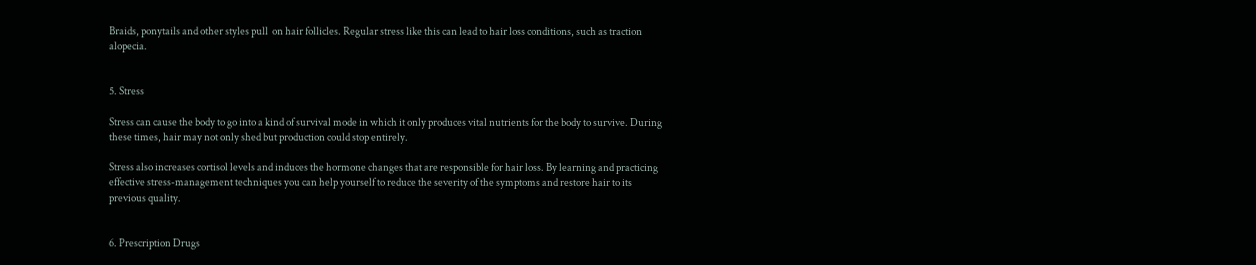Braids, ponytails and other styles pull  on hair follicles. Regular stress like this can lead to hair loss conditions, such as traction alopecia.


5. Stress

Stress can cause the body to go into a kind of survival mode in which it only produces vital nutrients for the body to survive. During these times, hair may not only shed but production could stop entirely.

Stress also increases cortisol levels and induces the hormone changes that are responsible for hair loss. By learning and practicing effective stress-management techniques you can help yourself to reduce the severity of the symptoms and restore hair to its previous quality.


6. Prescription Drugs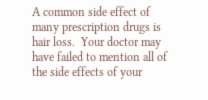A common side effect of many prescription drugs is hair loss.  Your doctor may have failed to mention all of the side effects of your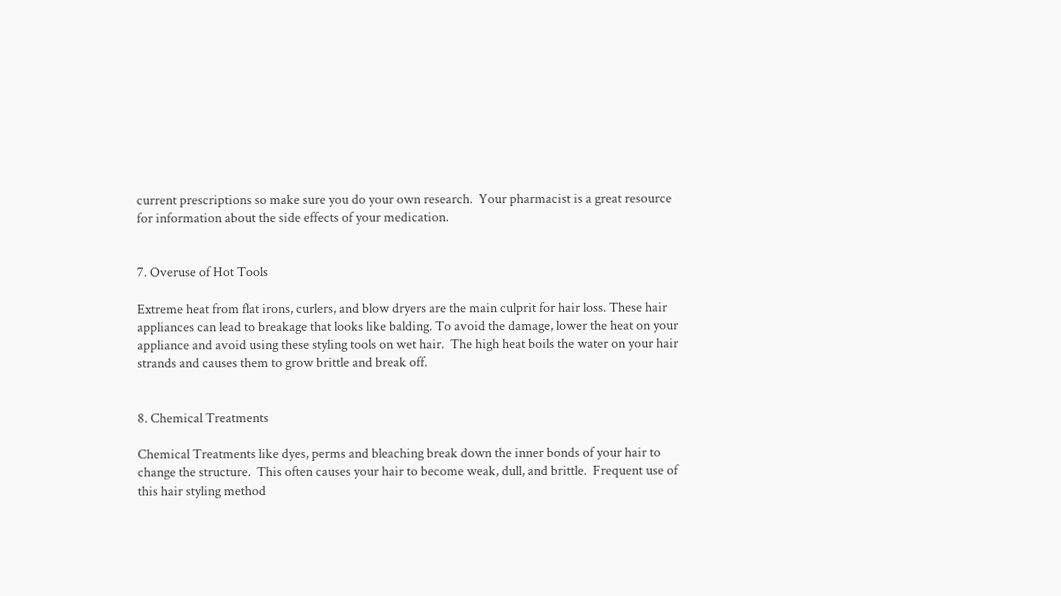current prescriptions so make sure you do your own research.  Your pharmacist is a great resource for information about the side effects of your medication.


7. Overuse of Hot Tools

Extreme heat from flat irons, curlers, and blow dryers are the main culprit for hair loss. These hair appliances can lead to breakage that looks like balding. To avoid the damage, lower the heat on your appliance and avoid using these styling tools on wet hair.  The high heat boils the water on your hair strands and causes them to grow brittle and break off.


8. Chemical Treatments

Chemical Treatments like dyes, perms and bleaching break down the inner bonds of your hair to change the structure.  This often causes your hair to become weak, dull, and brittle.  Frequent use of this hair styling method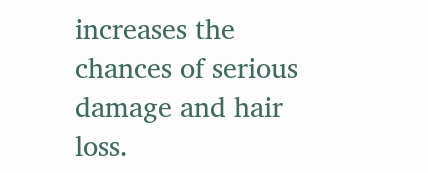increases the chances of serious damage and hair loss.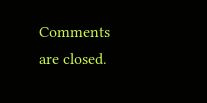Comments are closed.